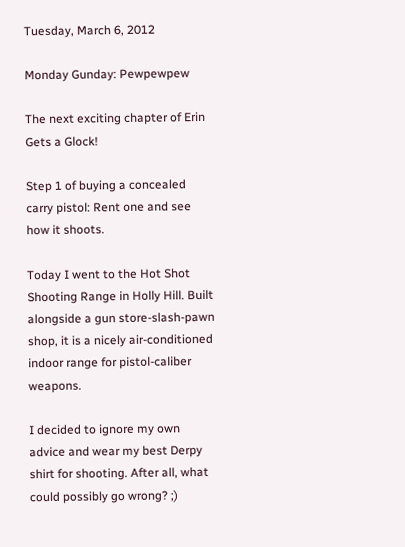Tuesday, March 6, 2012

Monday Gunday: Pewpewpew

The next exciting chapter of Erin Gets a Glock!

Step 1 of buying a concealed carry pistol: Rent one and see how it shoots.

Today I went to the Hot Shot Shooting Range in Holly Hill. Built alongside a gun store-slash-pawn shop, it is a nicely air-conditioned indoor range for pistol-caliber weapons.

I decided to ignore my own advice and wear my best Derpy shirt for shooting. After all, what could possibly go wrong? ;)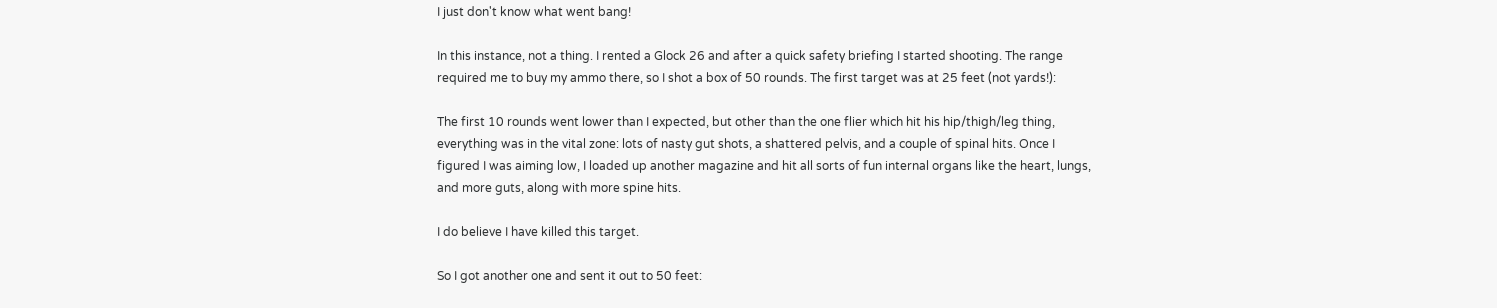I just don't know what went bang!

In this instance, not a thing. I rented a Glock 26 and after a quick safety briefing I started shooting. The range required me to buy my ammo there, so I shot a box of 50 rounds. The first target was at 25 feet (not yards!):

The first 10 rounds went lower than I expected, but other than the one flier which hit his hip/thigh/leg thing, everything was in the vital zone: lots of nasty gut shots, a shattered pelvis, and a couple of spinal hits. Once I figured I was aiming low, I loaded up another magazine and hit all sorts of fun internal organs like the heart, lungs, and more guts, along with more spine hits.

I do believe I have killed this target.

So I got another one and sent it out to 50 feet: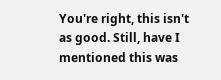You're right, this isn't as good. Still, have I mentioned this was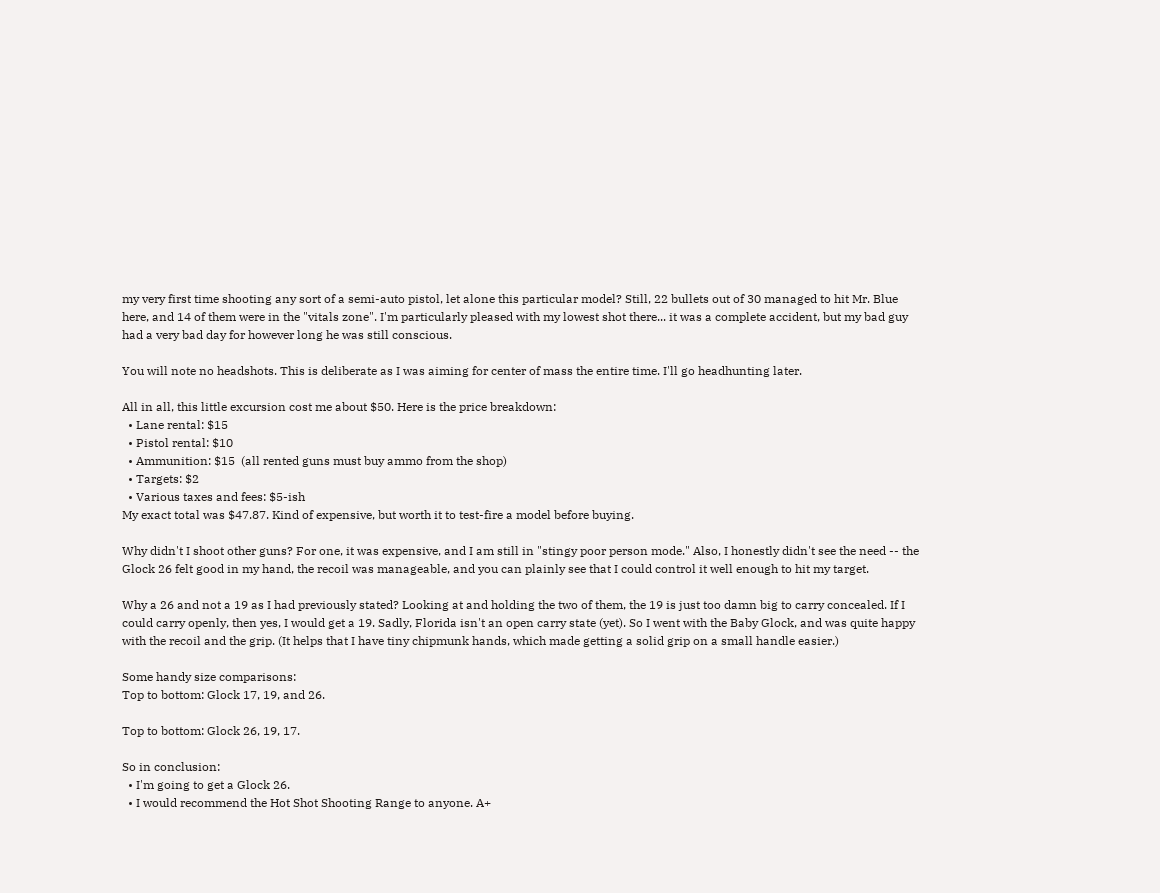my very first time shooting any sort of a semi-auto pistol, let alone this particular model? Still, 22 bullets out of 30 managed to hit Mr. Blue here, and 14 of them were in the "vitals zone". I'm particularly pleased with my lowest shot there... it was a complete accident, but my bad guy had a very bad day for however long he was still conscious.

You will note no headshots. This is deliberate as I was aiming for center of mass the entire time. I'll go headhunting later.

All in all, this little excursion cost me about $50. Here is the price breakdown:
  • Lane rental: $15
  • Pistol rental: $10
  • Ammunition: $15  (all rented guns must buy ammo from the shop)
  • Targets: $2
  • Various taxes and fees: $5-ish
My exact total was $47.87. Kind of expensive, but worth it to test-fire a model before buying.

Why didn't I shoot other guns? For one, it was expensive, and I am still in "stingy poor person mode." Also, I honestly didn't see the need -- the Glock 26 felt good in my hand, the recoil was manageable, and you can plainly see that I could control it well enough to hit my target.

Why a 26 and not a 19 as I had previously stated? Looking at and holding the two of them, the 19 is just too damn big to carry concealed. If I could carry openly, then yes, I would get a 19. Sadly, Florida isn't an open carry state (yet). So I went with the Baby Glock, and was quite happy with the recoil and the grip. (It helps that I have tiny chipmunk hands, which made getting a solid grip on a small handle easier.)

Some handy size comparisons:
Top to bottom: Glock 17, 19, and 26.

Top to bottom: Glock 26, 19, 17.

So in conclusion:
  • I'm going to get a Glock 26.
  • I would recommend the Hot Shot Shooting Range to anyone. A+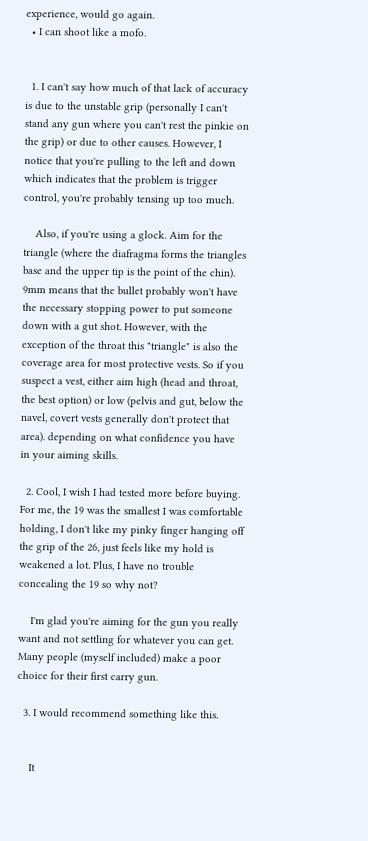experience, would go again.
  • I can shoot like a mofo.


  1. I can't say how much of that lack of accuracy is due to the unstable grip (personally I can't stand any gun where you can't rest the pinkie on the grip) or due to other causes. However, I notice that you're pulling to the left and down which indicates that the problem is trigger control, you're probably tensing up too much.

    Also, if you're using a glock. Aim for the triangle (where the diafragma forms the triangles base and the upper tip is the point of the chin). 9mm means that the bullet probably won't have the necessary stopping power to put someone down with a gut shot. However, with the exception of the throat this "triangle" is also the coverage area for most protective vests. So if you suspect a vest, either aim high (head and throat, the best option) or low (pelvis and gut, below the navel, covert vests generally don't protect that area). depending on what confidence you have in your aiming skills.

  2. Cool, I wish I had tested more before buying. For me, the 19 was the smallest I was comfortable holding, I don't like my pinky finger hanging off the grip of the 26, just feels like my hold is weakened a lot. Plus, I have no trouble concealing the 19 so why not?

    I'm glad you're aiming for the gun you really want and not settling for whatever you can get. Many people (myself included) make a poor choice for their first carry gun.

  3. I would recommend something like this.


    It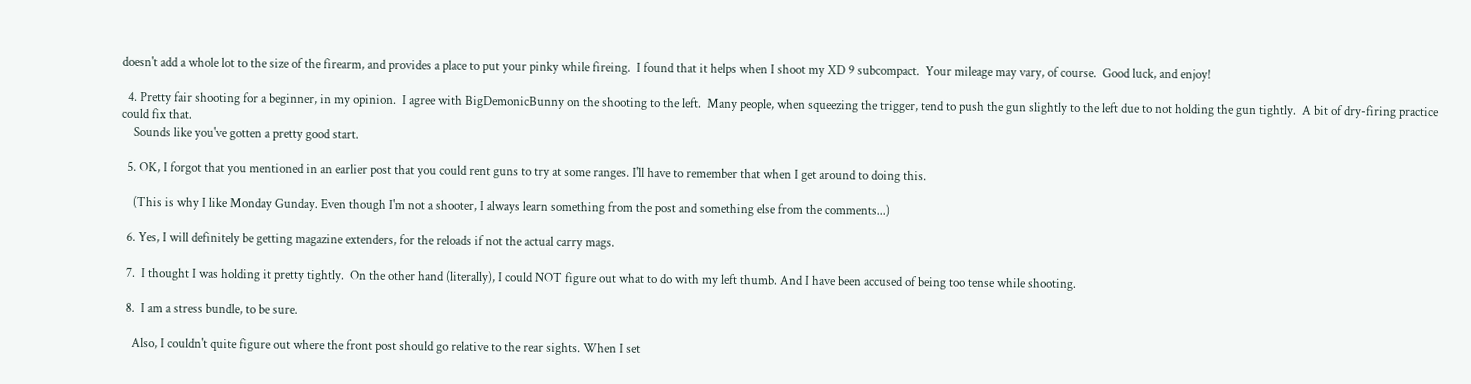doesn't add a whole lot to the size of the firearm, and provides a place to put your pinky while fireing.  I found that it helps when I shoot my XD 9 subcompact.  Your mileage may vary, of course.  Good luck, and enjoy!

  4. Pretty fair shooting for a beginner, in my opinion.  I agree with BigDemonicBunny on the shooting to the left.  Many people, when squeezing the trigger, tend to push the gun slightly to the left due to not holding the gun tightly.  A bit of dry-firing practice could fix that.
    Sounds like you've gotten a pretty good start.

  5. OK, I forgot that you mentioned in an earlier post that you could rent guns to try at some ranges. I'll have to remember that when I get around to doing this.

    (This is why I like Monday Gunday. Even though I'm not a shooter, I always learn something from the post and something else from the comments...)

  6. Yes, I will definitely be getting magazine extenders, for the reloads if not the actual carry mags.

  7.  I thought I was holding it pretty tightly.  On the other hand (literally), I could NOT figure out what to do with my left thumb. And I have been accused of being too tense while shooting.

  8.  I am a stress bundle, to be sure.

    Also, I couldn't quite figure out where the front post should go relative to the rear sights. When I set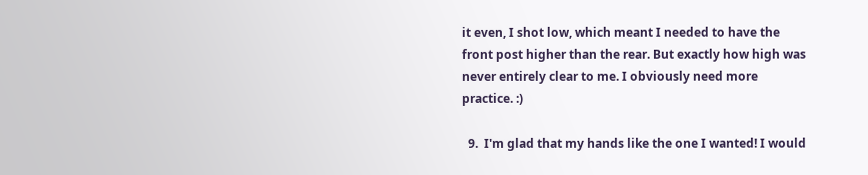it even, I shot low, which meant I needed to have the front post higher than the rear. But exactly how high was never entirely clear to me. I obviously need more practice. :)

  9.  I'm glad that my hands like the one I wanted! I would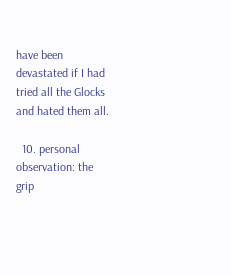have been devastated if I had tried all the Glocks and hated them all.

  10. personal observation: the grip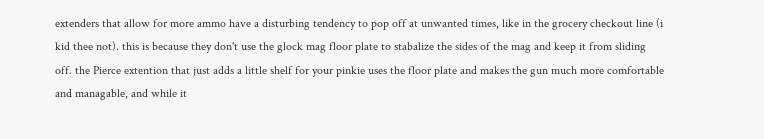extenders that allow for more ammo have a disturbing tendency to pop off at unwanted times, like in the grocery checkout line (i kid thee not). this is because they don't use the glock mag floor plate to stabalize the sides of the mag and keep it from sliding off. the Pierce extention that just adds a little shelf for your pinkie uses the floor plate and makes the gun much more comfortable and managable, and while it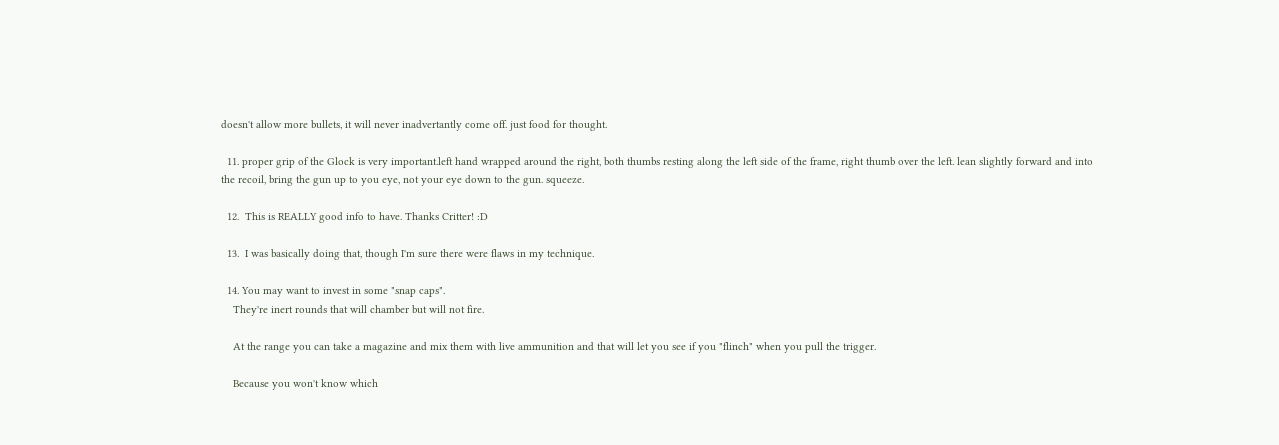doesn't allow more bullets, it will never inadvertantly come off. just food for thought.

  11. proper grip of the Glock is very important.left hand wrapped around the right, both thumbs resting along the left side of the frame, right thumb over the left. lean slightly forward and into the recoil, bring the gun up to you eye, not your eye down to the gun. squeeze.

  12.  This is REALLY good info to have. Thanks Critter! :D

  13.  I was basically doing that, though I'm sure there were flaws in my technique.

  14. You may want to invest in some "snap caps".
    They're inert rounds that will chamber but will not fire.

    At the range you can take a magazine and mix them with live ammunition and that will let you see if you "flinch" when you pull the trigger.

    Because you won't know which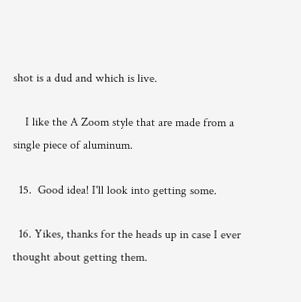shot is a dud and which is live.

    I like the A Zoom style that are made from a single piece of aluminum.

  15.  Good idea! I'll look into getting some.

  16. Yikes, thanks for the heads up in case I ever thought about getting them.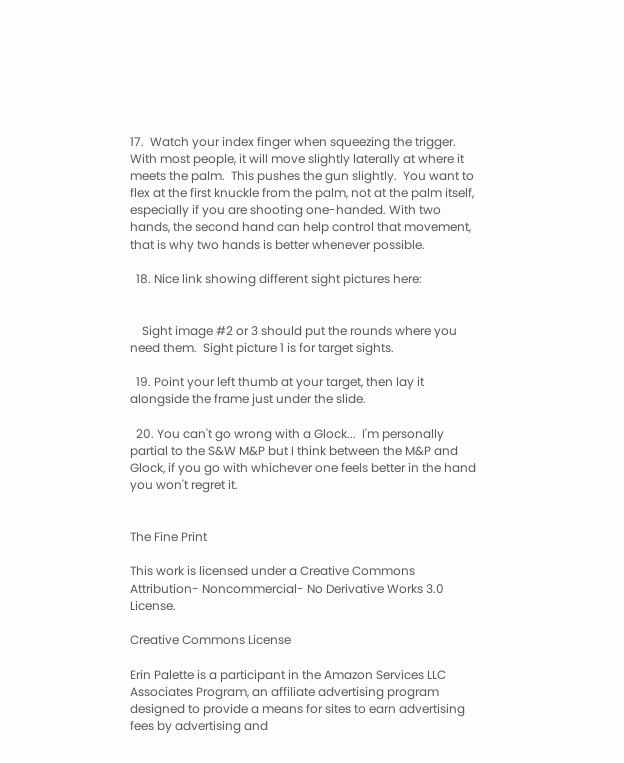17.  Watch your index finger when squeezing the trigger.  With most people, it will move slightly laterally at where it meets the palm.  This pushes the gun slightly.  You want to flex at the first knuckle from the palm, not at the palm itself, especially if you are shooting one-handed. With two hands, the second hand can help control that movement, that is why two hands is better whenever possible.

  18. Nice link showing different sight pictures here:


    Sight image #2 or 3 should put the rounds where you need them.  Sight picture 1 is for target sights.

  19. Point your left thumb at your target, then lay it alongside the frame just under the slide.

  20. You can't go wrong with a Glock...  I'm personally partial to the S&W M&P but I think between the M&P and Glock, if you go with whichever one feels better in the hand you won't regret it.


The Fine Print

This work is licensed under a Creative Commons Attribution- Noncommercial- No Derivative Works 3.0 License.

Creative Commons License

Erin Palette is a participant in the Amazon Services LLC Associates Program, an affiliate advertising program designed to provide a means for sites to earn advertising fees by advertising and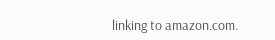linking to amazon.com.